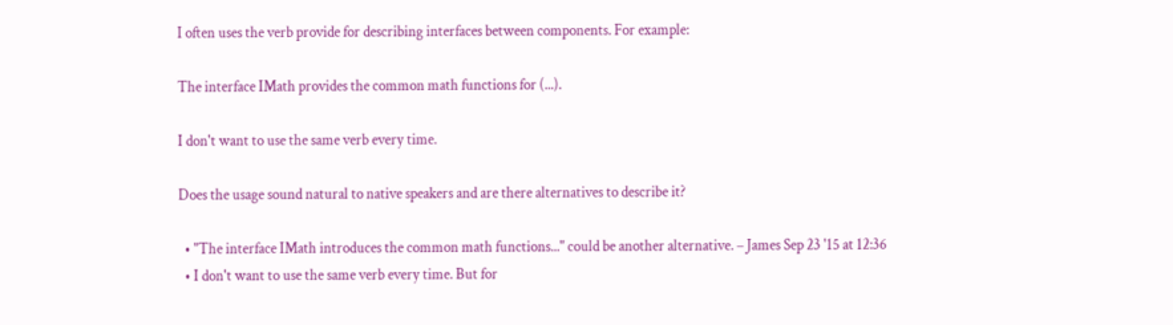I often uses the verb provide for describing interfaces between components. For example:

The interface IMath provides the common math functions for (...).

I don't want to use the same verb every time.

Does the usage sound natural to native speakers and are there alternatives to describe it?

  • "The interface IMath introduces the common math functions..." could be another alternative. – James Sep 23 '15 at 12:36
  • I don't want to use the same verb every time. But for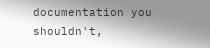documentation you shouldn't,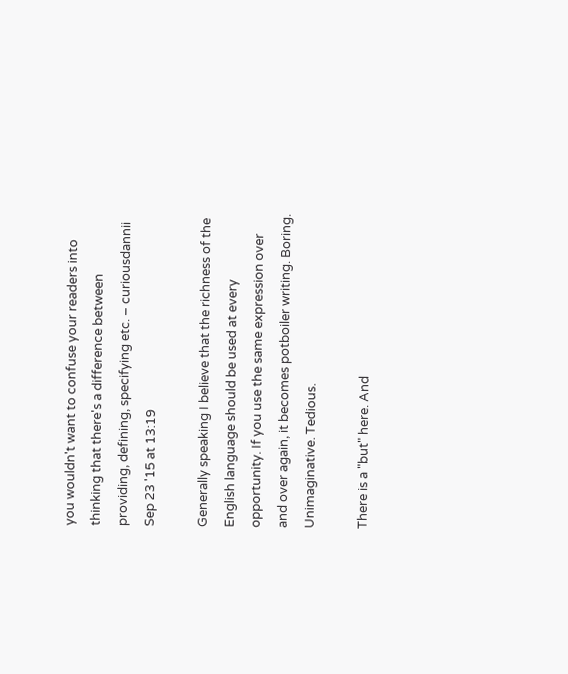you wouldn't want to confuse your readers into thinking that there's a difference between providing, defining, specifying etc. – curiousdannii Sep 23 '15 at 13:19

Generally speaking I believe that the richness of the English language should be used at every opportunity. If you use the same expression over and over again, it becomes potboiler writing. Boring. Unimaginative. Tedious.

There is a "but" here. And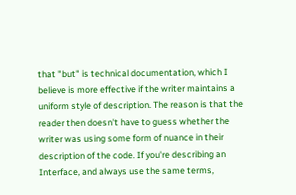that "but" is technical documentation, which I believe is more effective if the writer maintains a uniform style of description. The reason is that the reader then doesn't have to guess whether the writer was using some form of nuance in their description of the code. If you're describing an Interface, and always use the same terms,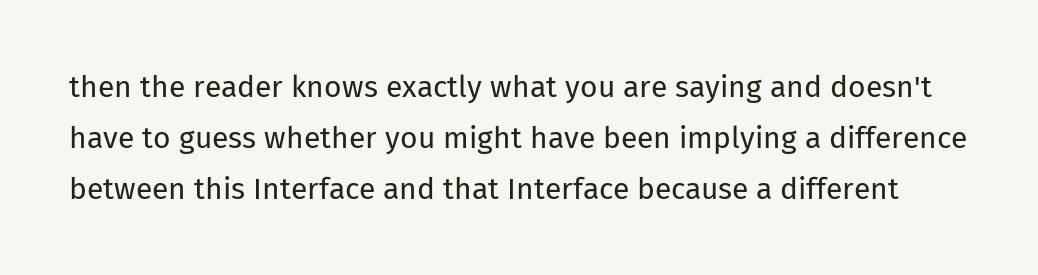then the reader knows exactly what you are saying and doesn't have to guess whether you might have been implying a difference between this Interface and that Interface because a different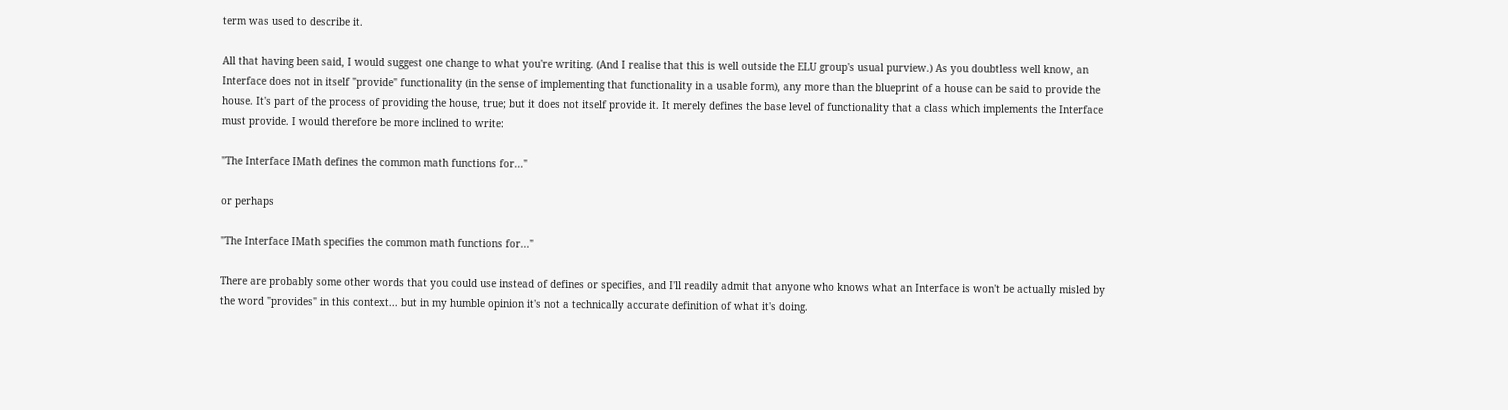term was used to describe it.

All that having been said, I would suggest one change to what you're writing. (And I realise that this is well outside the ELU group's usual purview.) As you doubtless well know, an Interface does not in itself "provide" functionality (in the sense of implementing that functionality in a usable form), any more than the blueprint of a house can be said to provide the house. It's part of the process of providing the house, true; but it does not itself provide it. It merely defines the base level of functionality that a class which implements the Interface must provide. I would therefore be more inclined to write:

"The Interface IMath defines the common math functions for..."

or perhaps

"The Interface IMath specifies the common math functions for..."

There are probably some other words that you could use instead of defines or specifies, and I'll readily admit that anyone who knows what an Interface is won't be actually misled by the word "provides" in this context... but in my humble opinion it's not a technically accurate definition of what it's doing.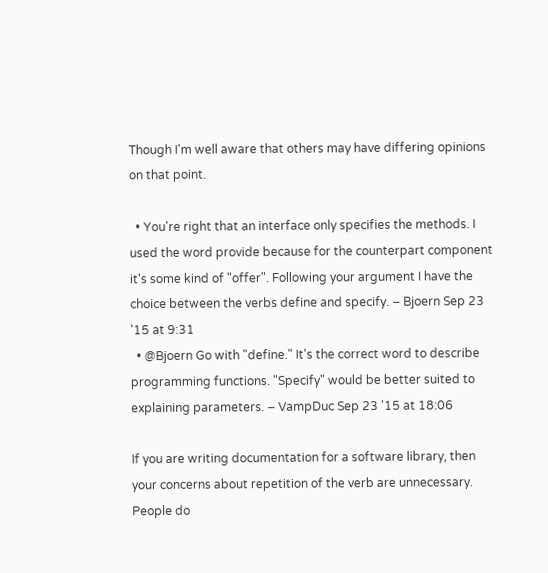Though I'm well aware that others may have differing opinions on that point.

  • You're right that an interface only specifies the methods. I used the word provide because for the counterpart component it's some kind of "offer". Following your argument I have the choice between the verbs define and specify. – Bjoern Sep 23 '15 at 9:31
  • @Bjoern Go with "define." It's the correct word to describe programming functions. "Specify" would be better suited to explaining parameters. – VampDuc Sep 23 '15 at 18:06

If you are writing documentation for a software library, then your concerns about repetition of the verb are unnecessary. People do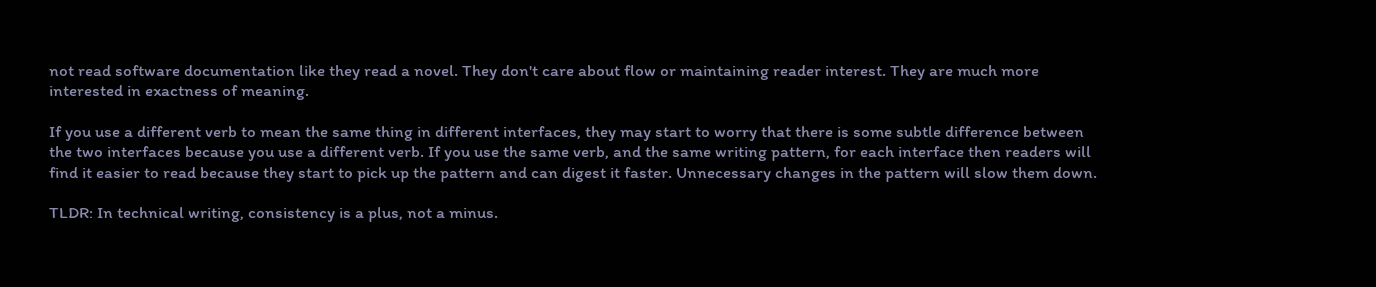not read software documentation like they read a novel. They don't care about flow or maintaining reader interest. They are much more interested in exactness of meaning.

If you use a different verb to mean the same thing in different interfaces, they may start to worry that there is some subtle difference between the two interfaces because you use a different verb. If you use the same verb, and the same writing pattern, for each interface then readers will find it easier to read because they start to pick up the pattern and can digest it faster. Unnecessary changes in the pattern will slow them down.

TLDR: In technical writing, consistency is a plus, not a minus.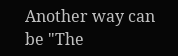Another way can be "The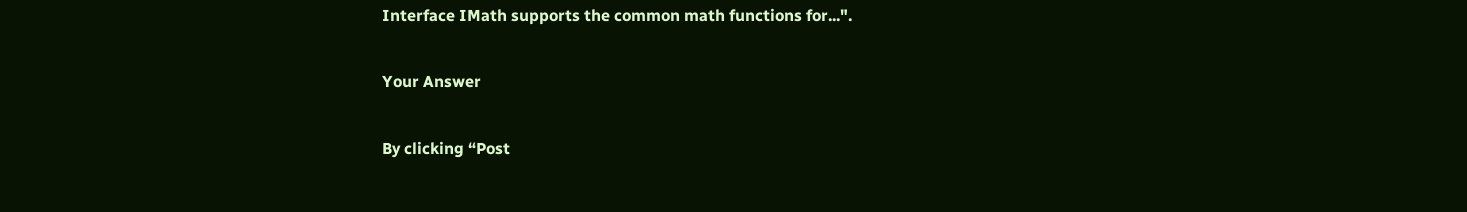Interface IMath supports the common math functions for...".

Your Answer

By clicking “Post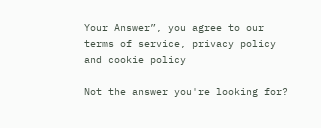Your Answer”, you agree to our terms of service, privacy policy and cookie policy

Not the answer you're looking for?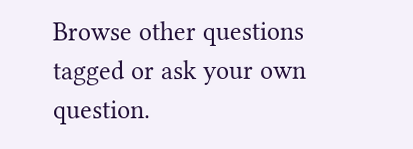Browse other questions tagged or ask your own question.